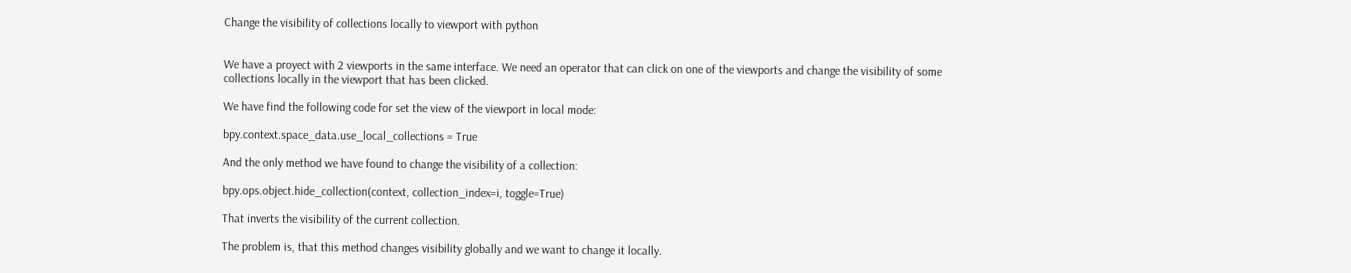Change the visibility of collections locally to viewport with python


We have a proyect with 2 viewports in the same interface. We need an operator that can click on one of the viewports and change the visibility of some collections locally in the viewport that has been clicked.

We have find the following code for set the view of the viewport in local mode:

bpy.context.space_data.use_local_collections = True

And the only method we have found to change the visibility of a collection:

bpy.ops.object.hide_collection(context, collection_index=i, toggle=True)

That inverts the visibility of the current collection.

The problem is, that this method changes visibility globally and we want to change it locally.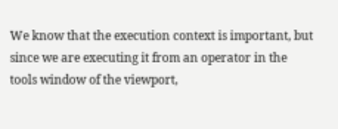We know that the execution context is important, but since we are executing it from an operator in the tools window of the viewport,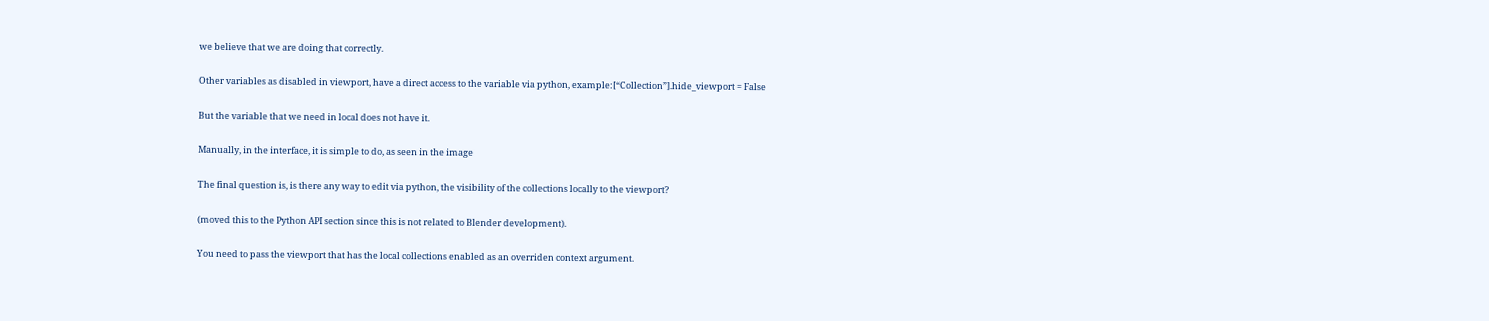we believe that we are doing that correctly.

Other variables as disabled in viewport, have a direct access to the variable via python, example:[“Collection”].hide_viewport = False

But the variable that we need in local does not have it.

Manually, in the interface, it is simple to do, as seen in the image

The final question is, is there any way to edit via python, the visibility of the collections locally to the viewport?

(moved this to the Python API section since this is not related to Blender development).

You need to pass the viewport that has the local collections enabled as an overriden context argument.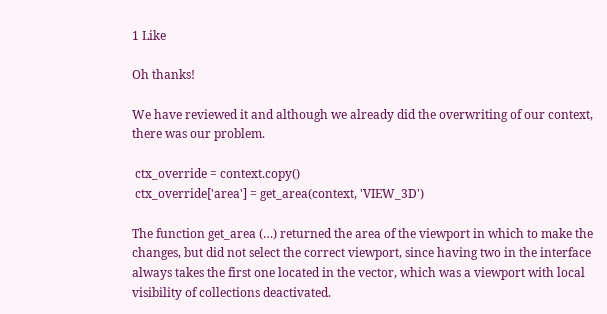1 Like

Oh thanks!

We have reviewed it and although we already did the overwriting of our context, there was our problem.

 ctx_override = context.copy()
 ctx_override['area'] = get_area(context, 'VIEW_3D')

The function get_area (…) returned the area of the viewport in which to make the changes, but did not select the correct viewport, since having two in the interface always takes the first one located in the vector, which was a viewport with local visibility of collections deactivated.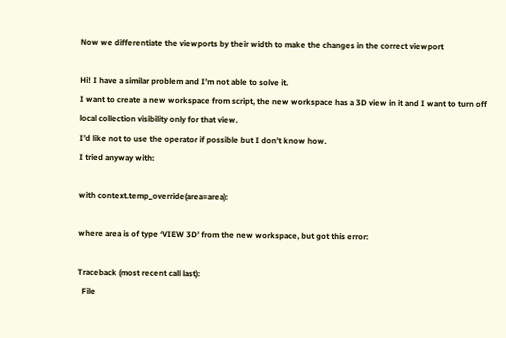Now we differentiate the viewports by their width to make the changes in the correct viewport

Hi! I have a similar problem and I’m not able to solve it.
I want to create a new workspace from script, the new workspace has a 3D view in it and I want to turn off local collection visibility only for that view.
I’d like not to use the operator if possible but I don’t know how.
I tried anyway with:

with context.temp_override(area=area):

where area is of type ‘VIEW 3D’ from the new workspace, but got this error:

Traceback (most recent call last):
  File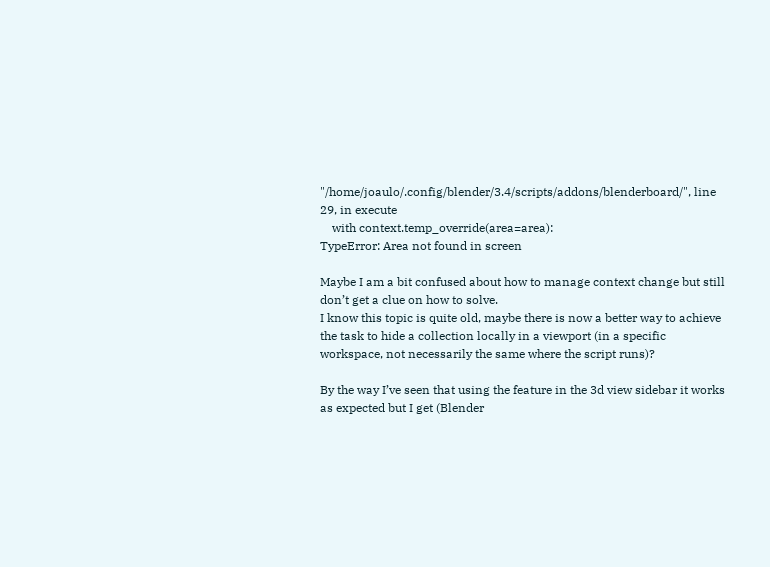"/home/joaulo/.config/blender/3.4/scripts/addons/blenderboard/", line 29, in execute
    with context.temp_override(area=area):
TypeError: Area not found in screen

Maybe I am a bit confused about how to manage context change but still don’t get a clue on how to solve.
I know this topic is quite old, maybe there is now a better way to achieve the task to hide a collection locally in a viewport (in a specific workspace, not necessarily the same where the script runs)?

By the way I’ve seen that using the feature in the 3d view sidebar it works as expected but I get (Blender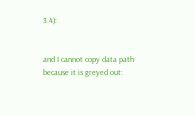3.4):


and I cannot copy data path because it is greyed out: